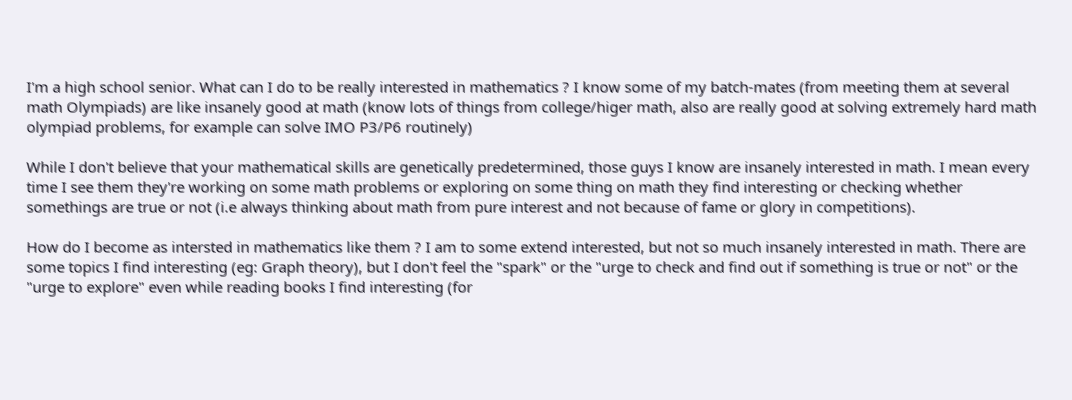I'm a high school senior. What can I do to be really interested in mathematics ? I know some of my batch-mates (from meeting them at several math Olympiads) are like insanely good at math (know lots of things from college/higer math, also are really good at solving extremely hard math olympiad problems, for example can solve IMO P3/P6 routinely)

While I don't believe that your mathematical skills are genetically predetermined, those guys I know are insanely interested in math. I mean every time I see them they're working on some math problems or exploring on some thing on math they find interesting or checking whether somethings are true or not (i.e always thinking about math from pure interest and not because of fame or glory in competitions).

How do I become as intersted in mathematics like them ? I am to some extend interested, but not so much insanely interested in math. There are some topics I find interesting (eg: Graph theory), but I don't feel the "spark" or the "urge to check and find out if something is true or not" or the "urge to explore" even while reading books I find interesting (for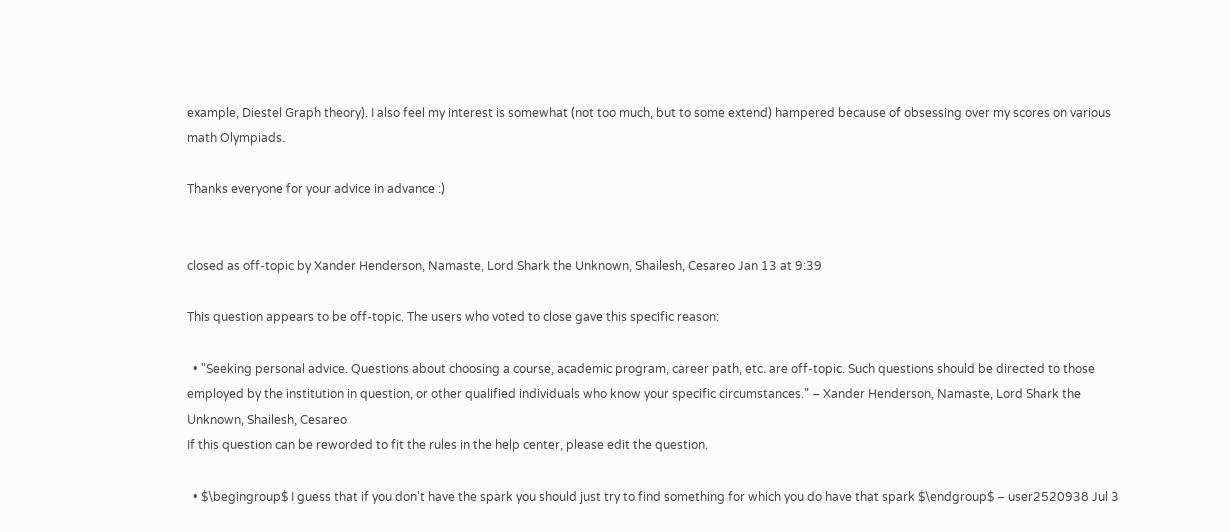example, Diestel Graph theory). I also feel my interest is somewhat (not too much, but to some extend) hampered because of obsessing over my scores on various math Olympiads.

Thanks everyone for your advice in advance :)


closed as off-topic by Xander Henderson, Namaste, Lord Shark the Unknown, Shailesh, Cesareo Jan 13 at 9:39

This question appears to be off-topic. The users who voted to close gave this specific reason:

  • "Seeking personal advice. Questions about choosing a course, academic program, career path, etc. are off-topic. Such questions should be directed to those employed by the institution in question, or other qualified individuals who know your specific circumstances." – Xander Henderson, Namaste, Lord Shark the Unknown, Shailesh, Cesareo
If this question can be reworded to fit the rules in the help center, please edit the question.

  • $\begingroup$ I guess that if you don't have the spark you should just try to find something for which you do have that spark $\endgroup$ – user2520938 Jul 3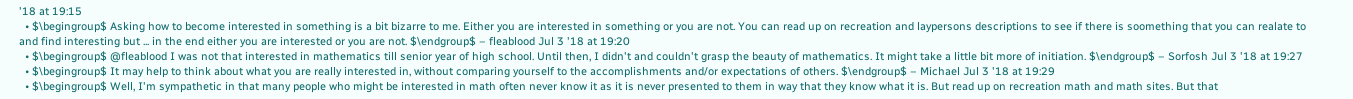'18 at 19:15
  • $\begingroup$ Asking how to become interested in something is a bit bizarre to me. Either you are interested in something or you are not. You can read up on recreation and laypersons descriptions to see if there is soomething that you can realate to and find interesting but ... in the end either you are interested or you are not. $\endgroup$ – fleablood Jul 3 '18 at 19:20
  • $\begingroup$ @fleablood I was not that interested in mathematics till senior year of high school. Until then, I didn't and couldn't grasp the beauty of mathematics. It might take a little bit more of initiation. $\endgroup$ – Sorfosh Jul 3 '18 at 19:27
  • $\begingroup$ It may help to think about what you are really interested in, without comparing yourself to the accomplishments and/or expectations of others. $\endgroup$ – Michael Jul 3 '18 at 19:29
  • $\begingroup$ Well, I'm sympathetic in that many people who might be interested in math often never know it as it is never presented to them in way that they know what it is. But read up on recreation math and math sites. But that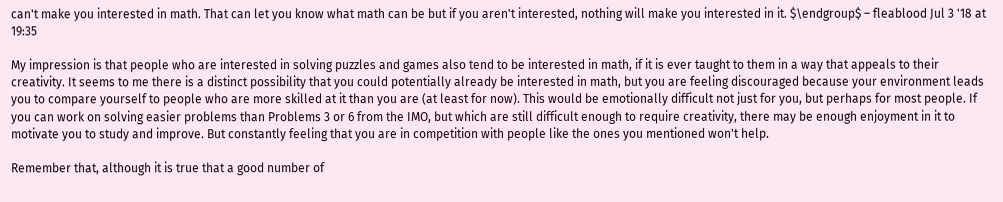can't make you interested in math. That can let you know what math can be but if you aren't interested, nothing will make you interested in it. $\endgroup$ – fleablood Jul 3 '18 at 19:35

My impression is that people who are interested in solving puzzles and games also tend to be interested in math, if it is ever taught to them in a way that appeals to their creativity. It seems to me there is a distinct possibility that you could potentially already be interested in math, but you are feeling discouraged because your environment leads you to compare yourself to people who are more skilled at it than you are (at least for now). This would be emotionally difficult not just for you, but perhaps for most people. If you can work on solving easier problems than Problems 3 or 6 from the IMO, but which are still difficult enough to require creativity, there may be enough enjoyment in it to motivate you to study and improve. But constantly feeling that you are in competition with people like the ones you mentioned won't help.

Remember that, although it is true that a good number of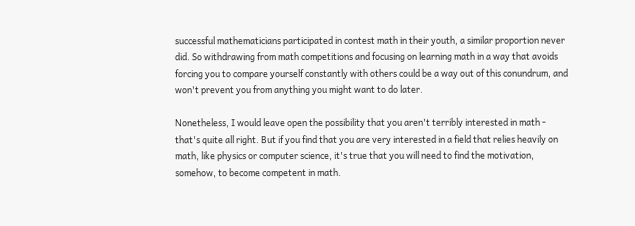successful mathematicians participated in contest math in their youth, a similar proportion never did. So withdrawing from math competitions and focusing on learning math in a way that avoids forcing you to compare yourself constantly with others could be a way out of this conundrum, and won't prevent you from anything you might want to do later.

Nonetheless, I would leave open the possibility that you aren't terribly interested in math - that's quite all right. But if you find that you are very interested in a field that relies heavily on math, like physics or computer science, it's true that you will need to find the motivation, somehow, to become competent in math.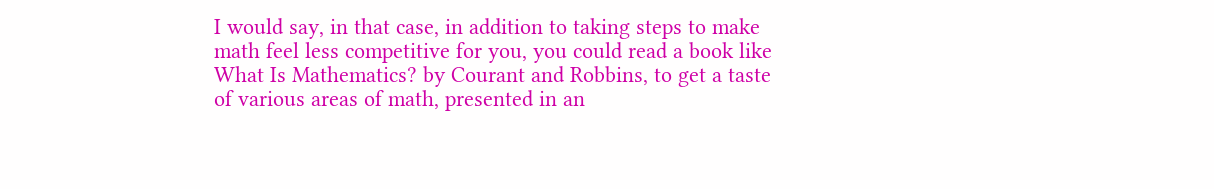I would say, in that case, in addition to taking steps to make math feel less competitive for you, you could read a book like What Is Mathematics? by Courant and Robbins, to get a taste of various areas of math, presented in an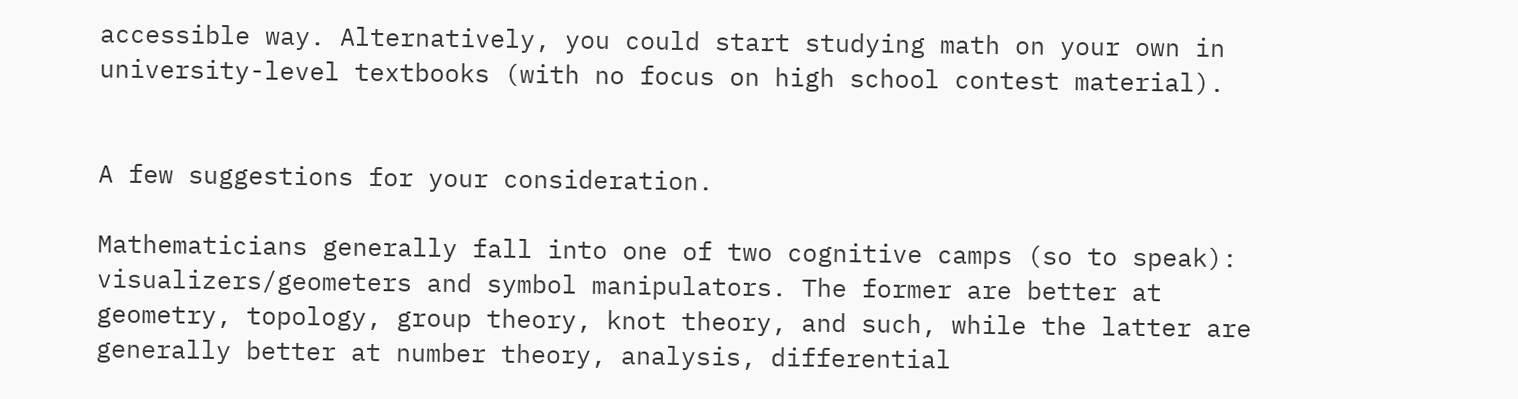accessible way. Alternatively, you could start studying math on your own in university-level textbooks (with no focus on high school contest material).


A few suggestions for your consideration.

Mathematicians generally fall into one of two cognitive camps (so to speak): visualizers/geometers and symbol manipulators. The former are better at geometry, topology, group theory, knot theory, and such, while the latter are generally better at number theory, analysis, differential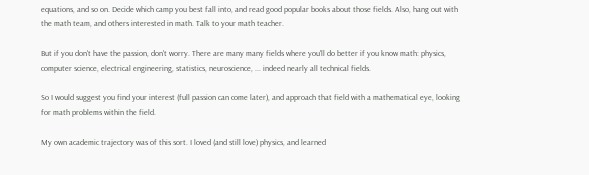equations, and so on. Decide which camp you best fall into, and read good popular books about those fields. Also, hang out with the math team, and others interested in math. Talk to your math teacher.

But if you don't have the passion, don't worry. There are many many fields where you'll do better if you know math: physics, computer science, electrical engineering, statistics, neuroscience, ... indeed nearly all technical fields.

So I would suggest you find your interest (full passion can come later), and approach that field with a mathematical eye, looking for math problems within the field.

My own academic trajectory was of this sort. I loved (and still love) physics, and learned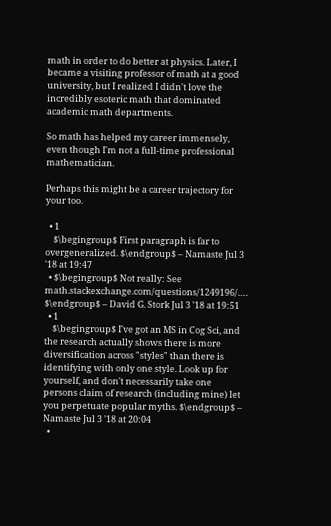math in order to do better at physics. Later, I became a visiting professor of math at a good university, but I realized I didn't love the incredibly esoteric math that dominated academic math departments.

So math has helped my career immensely, even though I'm not a full-time professional mathematician.

Perhaps this might be a career trajectory for your too.

  • 1
    $\begingroup$ First paragraph is far to overgeneralized. $\endgroup$ – Namaste Jul 3 '18 at 19:47
  • $\begingroup$ Not really: See math.stackexchange.com/questions/1249196/…. $\endgroup$ – David G. Stork Jul 3 '18 at 19:51
  • 1
    $\begingroup$ I've got an MS in Cog Sci, and the research actually shows there is more diversification across "styles" than there is identifying with only one style. Look up for yourself, and don't necessarily take one persons claim of research (including mine) let you perpetuate popular myths. $\endgroup$ – Namaste Jul 3 '18 at 20:04
  •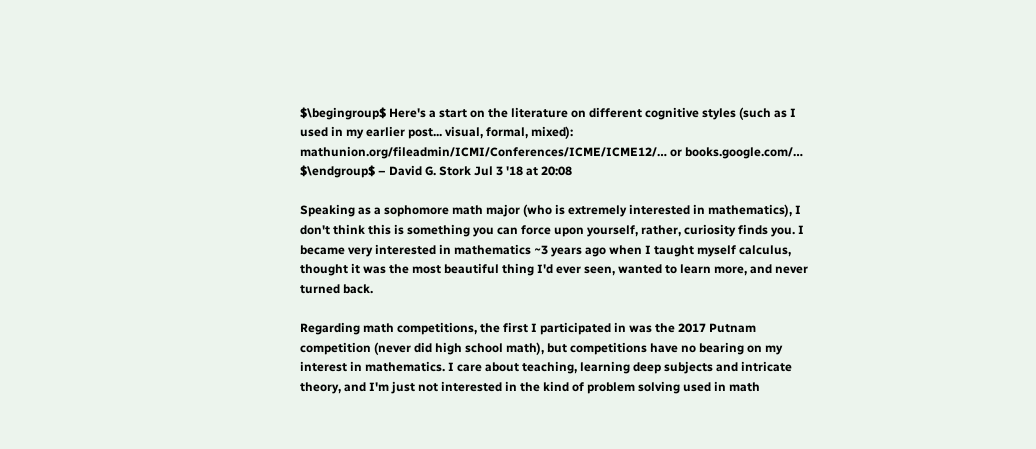$\begingroup$ Here's a start on the literature on different cognitive styles (such as I used in my earlier post... visual, formal, mixed): mathunion.org/fileadmin/ICMI/Conferences/ICME/ICME12/… or books.google.com/… $\endgroup$ – David G. Stork Jul 3 '18 at 20:08

Speaking as a sophomore math major (who is extremely interested in mathematics), I don't think this is something you can force upon yourself, rather, curiosity finds you. I became very interested in mathematics ~3 years ago when I taught myself calculus, thought it was the most beautiful thing I'd ever seen, wanted to learn more, and never turned back.

Regarding math competitions, the first I participated in was the 2017 Putnam competition (never did high school math), but competitions have no bearing on my interest in mathematics. I care about teaching, learning deep subjects and intricate theory, and I'm just not interested in the kind of problem solving used in math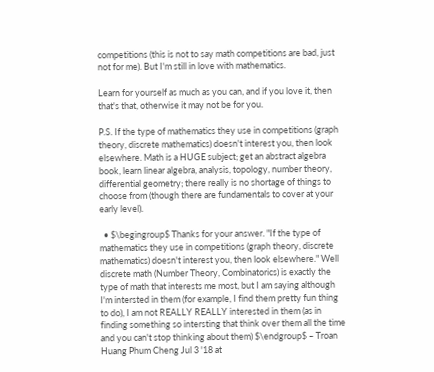competitions (this is not to say math competitions are bad, just not for me). But I'm still in love with mathematics.

Learn for yourself as much as you can, and if you love it, then that's that, otherwise it may not be for you.

P.S. If the type of mathematics they use in competitions (graph theory, discrete mathematics) doesn't interest you, then look elsewhere. Math is a HUGE subject; get an abstract algebra book, learn linear algebra, analysis, topology, number theory, differential geometry; there really is no shortage of things to choose from (though there are fundamentals to cover at your early level).

  • $\begingroup$ Thanks for your answer. "If the type of mathematics they use in competitions (graph theory, discrete mathematics) doesn't interest you, then look elsewhere." Well discrete math (Number Theory, Combinatorics) is exactly the type of math that interests me most, but I am saying although I'm intersted in them (for example, I find them pretty fun thing to do), I am not REALLY REALLY interested in them (as in finding something so intersting that think over them all the time and you can't stop thinking about them) $\endgroup$ – Troan Huang Phum Cheng Jul 3 '18 at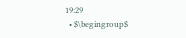19:29
  • $\begingroup$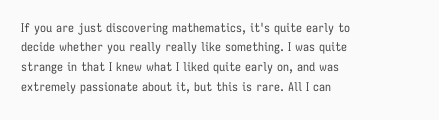If you are just discovering mathematics, it's quite early to decide whether you really really like something. I was quite strange in that I knew what I liked quite early on, and was extremely passionate about it, but this is rare. All I can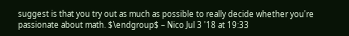suggest is that you try out as much as possible to really decide whether you're passionate about math. $\endgroup$ – Nico Jul 3 '18 at 19:33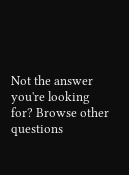Not the answer you're looking for? Browse other questions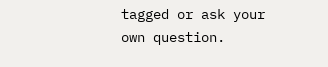tagged or ask your own question.